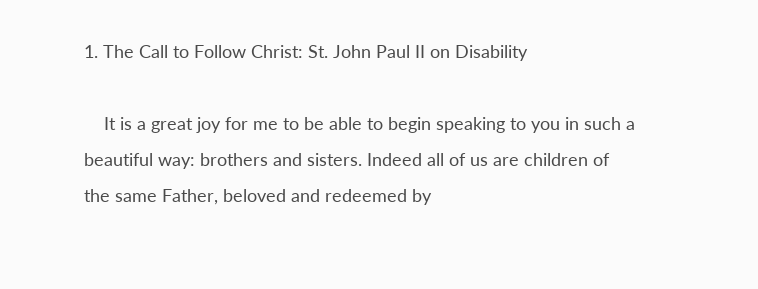1. The Call to Follow Christ: St. John Paul II on Disability

    It is a great joy for me to be able to begin speaking to you in such a beautiful way: brothers and sisters. Indeed all of us are children of the same Father, beloved and redeemed by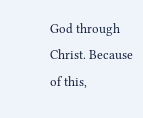God through Christ. Because of this,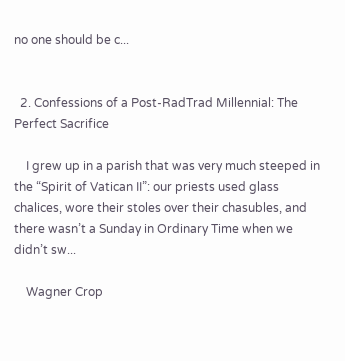no one should be c...


  2. Confessions of a Post-RadTrad Millennial: The Perfect Sacrifice

    I grew up in a parish that was very much steeped in the “Spirit of Vatican II”: our priests used glass chalices, wore their stoles over their chasubles, and there wasn’t a Sunday in Ordinary Time when we didn’t sw...

    Wagner Crop